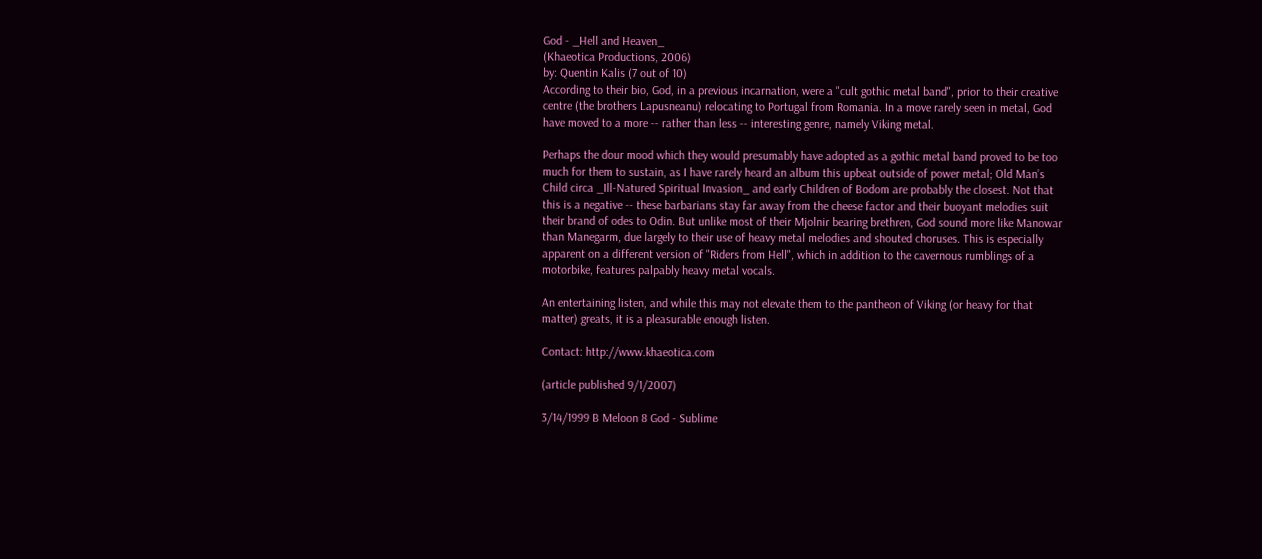God - _Hell and Heaven_
(Khaeotica Productions, 2006)
by: Quentin Kalis (7 out of 10)
According to their bio, God, in a previous incarnation, were a "cult gothic metal band", prior to their creative centre (the brothers Lapusneanu) relocating to Portugal from Romania. In a move rarely seen in metal, God have moved to a more -- rather than less -- interesting genre, namely Viking metal.

Perhaps the dour mood which they would presumably have adopted as a gothic metal band proved to be too much for them to sustain, as I have rarely heard an album this upbeat outside of power metal; Old Man’s Child circa _Ill-Natured Spiritual Invasion_ and early Children of Bodom are probably the closest. Not that this is a negative -- these barbarians stay far away from the cheese factor and their buoyant melodies suit their brand of odes to Odin. But unlike most of their Mjolnir bearing brethren, God sound more like Manowar than Manegarm, due largely to their use of heavy metal melodies and shouted choruses. This is especially apparent on a different version of "Riders from Hell", which in addition to the cavernous rumblings of a motorbike, features palpably heavy metal vocals.

An entertaining listen, and while this may not elevate them to the pantheon of Viking (or heavy for that matter) greats, it is a pleasurable enough listen.

Contact: http://www.khaeotica.com

(article published 9/1/2007)

3/14/1999 B Meloon 8 God - Sublime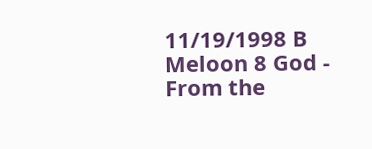11/19/1998 B Meloon 8 God - From the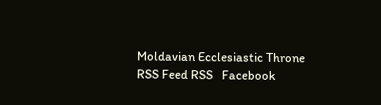Moldavian Ecclesiastic Throne
RSS Feed RSS   Facebook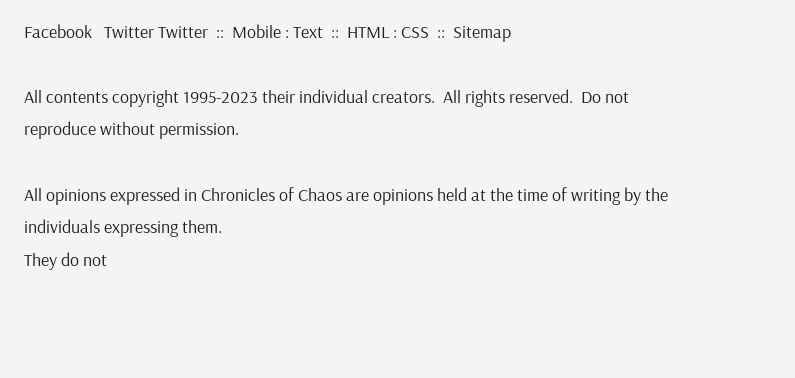Facebook   Twitter Twitter  ::  Mobile : Text  ::  HTML : CSS  ::  Sitemap

All contents copyright 1995-2023 their individual creators.  All rights reserved.  Do not reproduce without permission.

All opinions expressed in Chronicles of Chaos are opinions held at the time of writing by the individuals expressing them.
They do not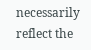necessarily reflect the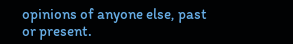opinions of anyone else, past or present.